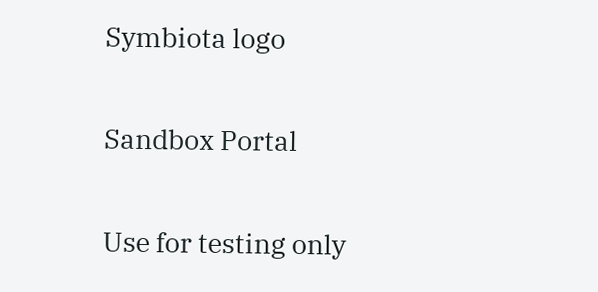Symbiota logo

Sandbox Portal

Use for testing only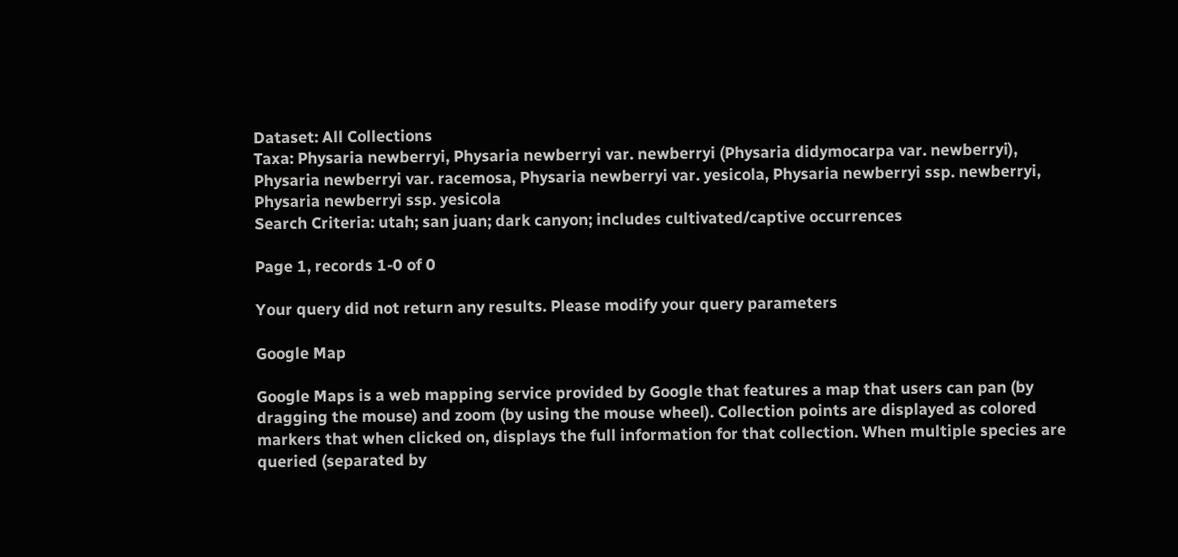Dataset: All Collections
Taxa: Physaria newberryi, Physaria newberryi var. newberryi (Physaria didymocarpa var. newberryi), Physaria newberryi var. racemosa, Physaria newberryi var. yesicola, Physaria newberryi ssp. newberryi, Physaria newberryi ssp. yesicola
Search Criteria: utah; san juan; dark canyon; includes cultivated/captive occurrences

Page 1, records 1-0 of 0

Your query did not return any results. Please modify your query parameters

Google Map

Google Maps is a web mapping service provided by Google that features a map that users can pan (by dragging the mouse) and zoom (by using the mouse wheel). Collection points are displayed as colored markers that when clicked on, displays the full information for that collection. When multiple species are queried (separated by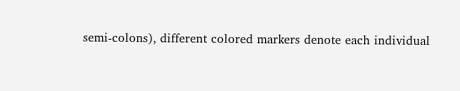semi-colons), different colored markers denote each individual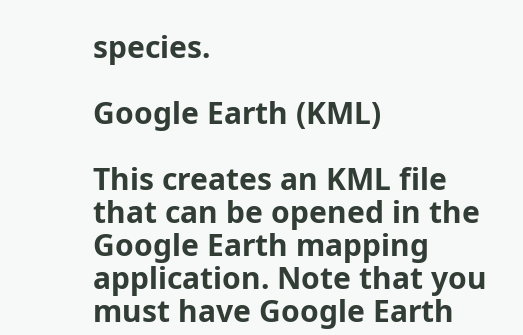species.

Google Earth (KML)

This creates an KML file that can be opened in the Google Earth mapping application. Note that you must have Google Earth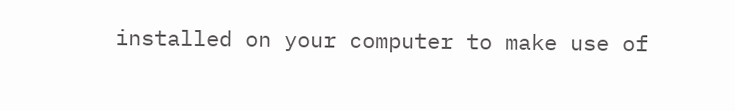installed on your computer to make use of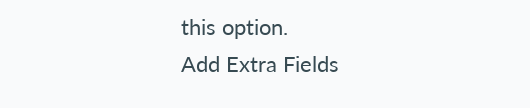this option.
Add Extra Fields